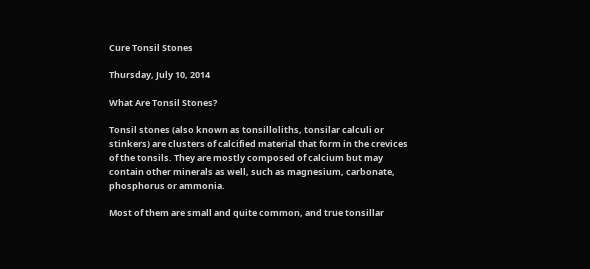Cure Tonsil Stones

Thursday, July 10, 2014

What Are Tonsil Stones?

Tonsil stones (also known as tonsilloliths, tonsilar calculi or stinkers) are clusters of calcified material that form in the crevices of the tonsils. They are mostly composed of calcium but may contain other minerals as well, such as magnesium, carbonate, phosphorus or ammonia.

Most of them are small and quite common, and true tonsillar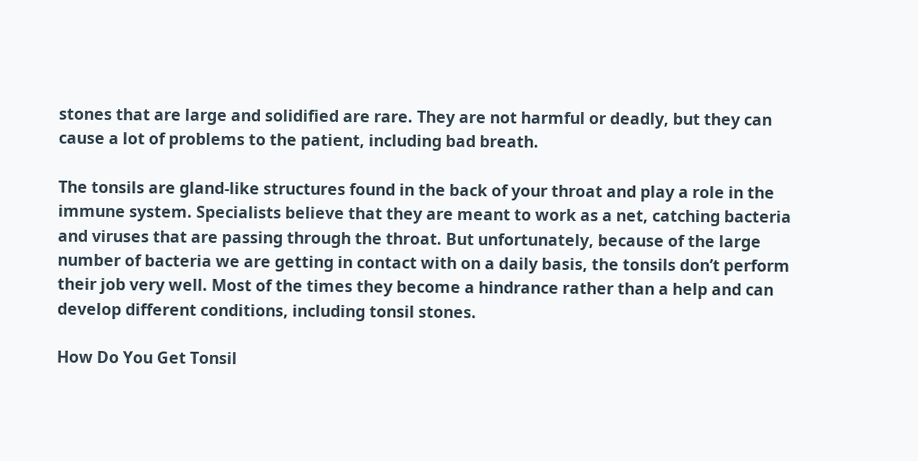stones that are large and solidified are rare. They are not harmful or deadly, but they can cause a lot of problems to the patient, including bad breath.

The tonsils are gland-like structures found in the back of your throat and play a role in the immune system. Specialists believe that they are meant to work as a net, catching bacteria and viruses that are passing through the throat. But unfortunately, because of the large number of bacteria we are getting in contact with on a daily basis, the tonsils don’t perform their job very well. Most of the times they become a hindrance rather than a help and can develop different conditions, including tonsil stones.

How Do You Get Tonsil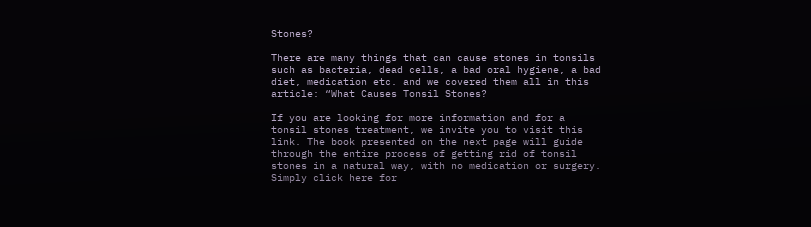Stones?

There are many things that can cause stones in tonsils such as bacteria, dead cells, a bad oral hygiene, a bad diet, medication etc. and we covered them all in this article: “What Causes Tonsil Stones?

If you are looking for more information and for a tonsil stones treatment, we invite you to visit this link. The book presented on the next page will guide through the entire process of getting rid of tonsil stones in a natural way, with no medication or surgery. Simply click here for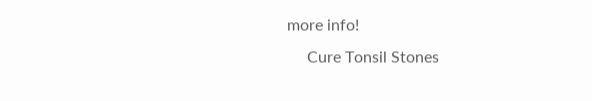more info!
     Cure Tonsil Stones